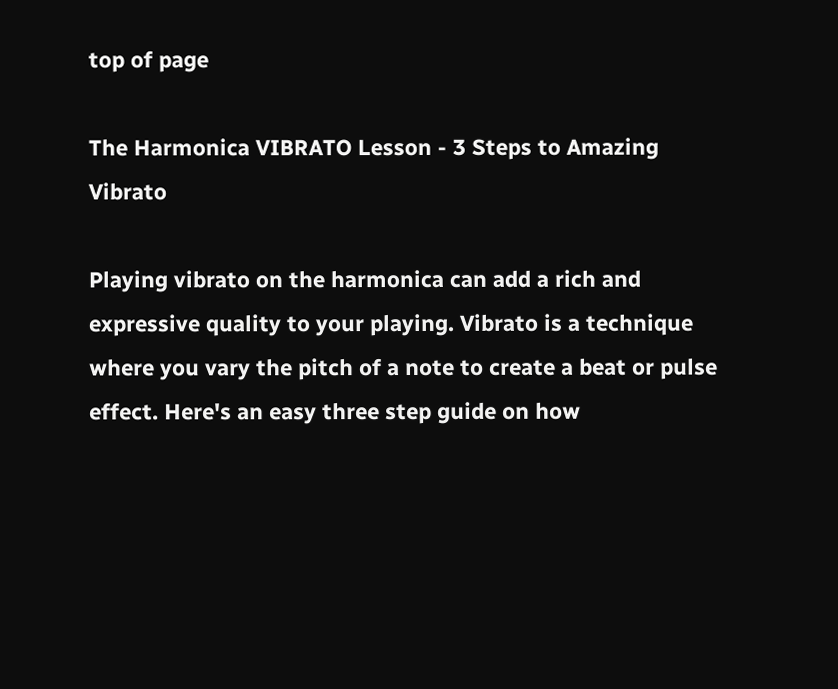top of page

The Harmonica VIBRATO Lesson - 3 Steps to Amazing Vibrato

Playing vibrato on the harmonica can add a rich and expressive quality to your playing. Vibrato is a technique where you vary the pitch of a note to create a beat or pulse effect. Here's an easy three step guide on how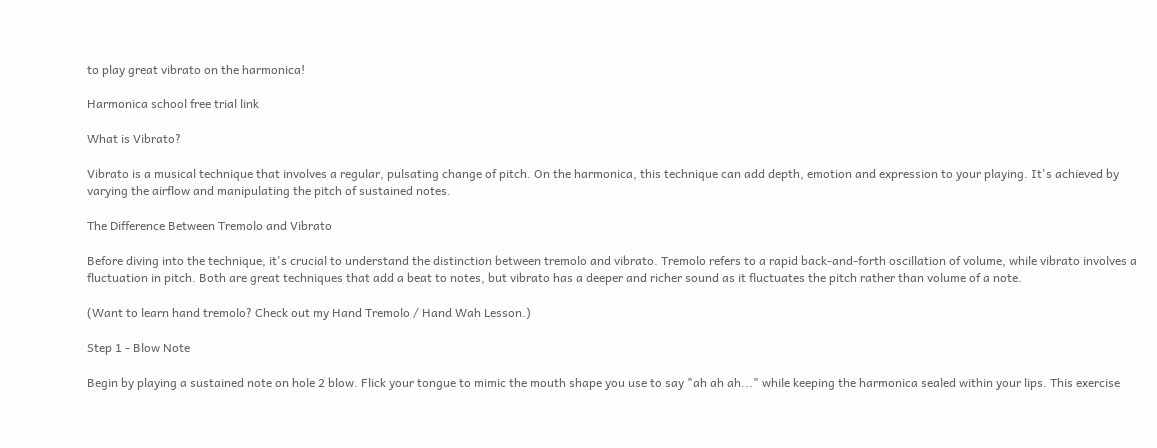to play great vibrato on the harmonica!

Harmonica school free trial link

What is Vibrato?

Vibrato is a musical technique that involves a regular, pulsating change of pitch. On the harmonica, this technique can add depth, emotion and expression to your playing. It's achieved by varying the airflow and manipulating the pitch of sustained notes.

The Difference Between Tremolo and Vibrato

Before diving into the technique, it's crucial to understand the distinction between tremolo and vibrato. Tremolo refers to a rapid back-and-forth oscillation of volume, while vibrato involves a fluctuation in pitch. Both are great techniques that add a beat to notes, but vibrato has a deeper and richer sound as it fluctuates the pitch rather than volume of a note.

(Want to learn hand tremolo? Check out my Hand Tremolo / Hand Wah Lesson.)

Step 1 - Blow Note

Begin by playing a sustained note on hole 2 blow. Flick your tongue to mimic the mouth shape you use to say "ah ah ah..." while keeping the harmonica sealed within your lips. This exercise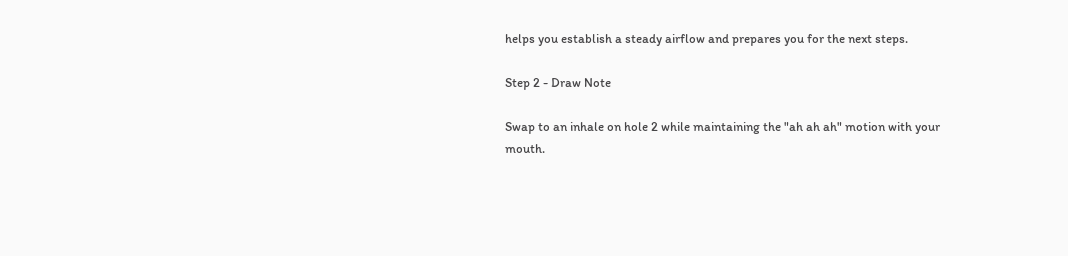helps you establish a steady airflow and prepares you for the next steps.

Step 2 - Draw Note

Swap to an inhale on hole 2 while maintaining the "ah ah ah" motion with your mouth.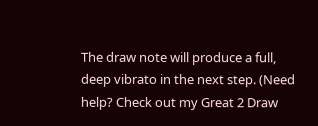The draw note will produce a full, deep vibrato in the next step. (Need help? Check out my Great 2 Draw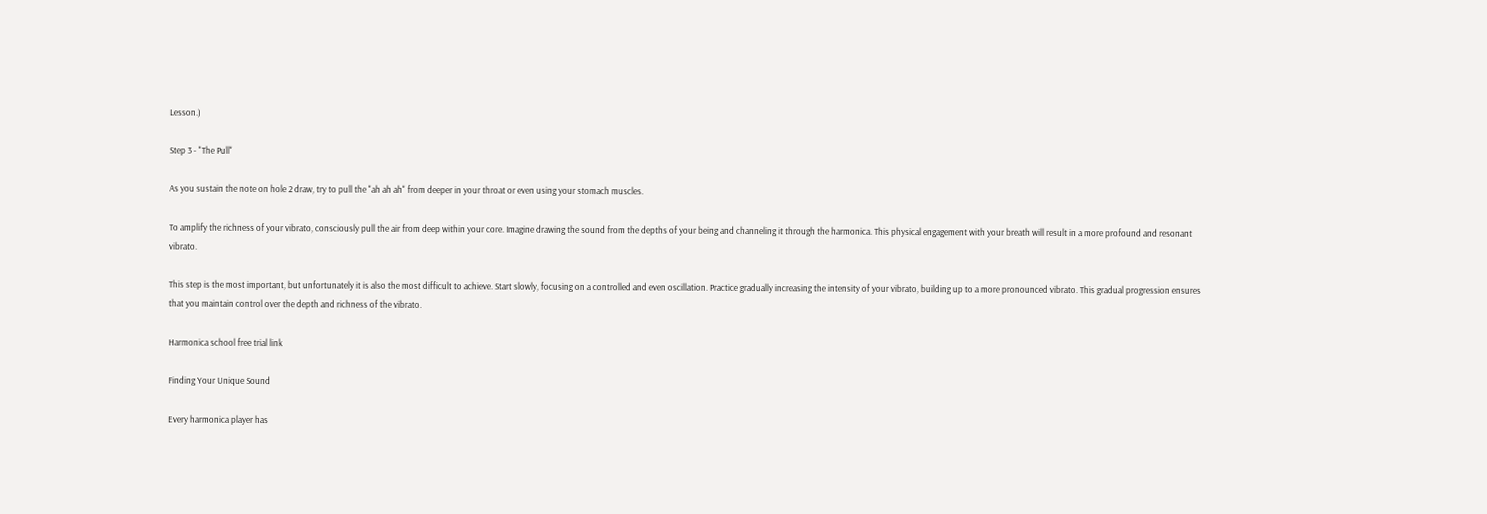Lesson.)

Step 3 - "The Pull"

As you sustain the note on hole 2 draw, try to pull the "ah ah ah" from deeper in your throat or even using your stomach muscles.

To amplify the richness of your vibrato, consciously pull the air from deep within your core. Imagine drawing the sound from the depths of your being and channeling it through the harmonica. This physical engagement with your breath will result in a more profound and resonant vibrato.

This step is the most important, but unfortunately it is also the most difficult to achieve. Start slowly, focusing on a controlled and even oscillation. Practice gradually increasing the intensity of your vibrato, building up to a more pronounced vibrato. This gradual progression ensures that you maintain control over the depth and richness of the vibrato.

Harmonica school free trial link

Finding Your Unique Sound

Every harmonica player has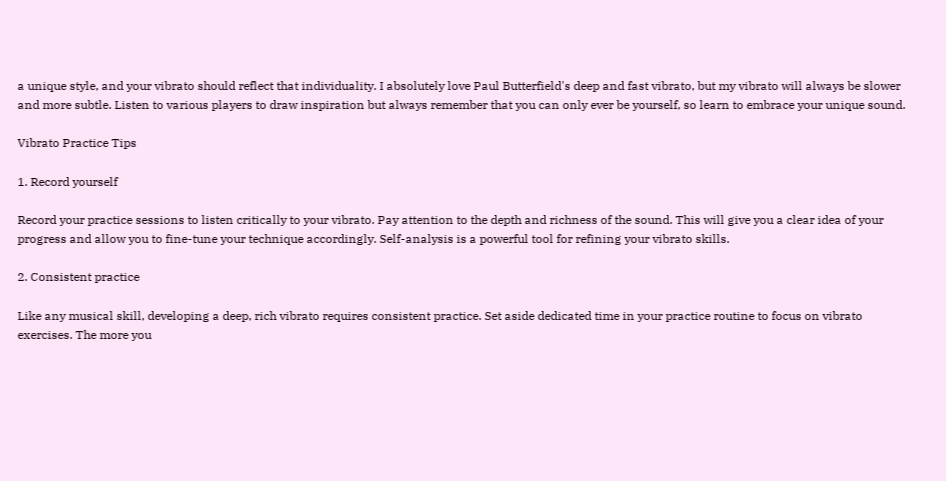a unique style, and your vibrato should reflect that individuality. I absolutely love Paul Butterfield's deep and fast vibrato, but my vibrato will always be slower and more subtle. Listen to various players to draw inspiration but always remember that you can only ever be yourself, so learn to embrace your unique sound.

Vibrato Practice Tips

1. Record yourself

Record your practice sessions to listen critically to your vibrato. Pay attention to the depth and richness of the sound. This will give you a clear idea of your progress and allow you to fine-tune your technique accordingly. Self-analysis is a powerful tool for refining your vibrato skills.

2. Consistent practice

Like any musical skill, developing a deep, rich vibrato requires consistent practice. Set aside dedicated time in your practice routine to focus on vibrato exercises. The more you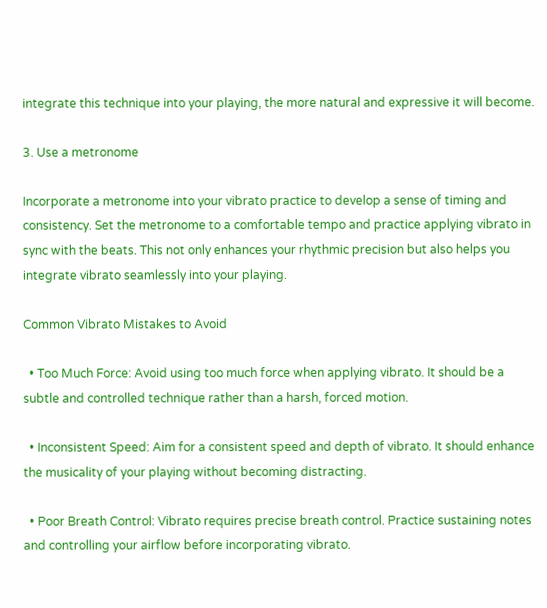integrate this technique into your playing, the more natural and expressive it will become.

3. Use a metronome

Incorporate a metronome into your vibrato practice to develop a sense of timing and consistency. Set the metronome to a comfortable tempo and practice applying vibrato in sync with the beats. This not only enhances your rhythmic precision but also helps you integrate vibrato seamlessly into your playing.

Common Vibrato Mistakes to Avoid

  • Too Much Force: Avoid using too much force when applying vibrato. It should be a subtle and controlled technique rather than a harsh, forced motion.

  • Inconsistent Speed: Aim for a consistent speed and depth of vibrato. It should enhance the musicality of your playing without becoming distracting.

  • Poor Breath Control: Vibrato requires precise breath control. Practice sustaining notes and controlling your airflow before incorporating vibrato.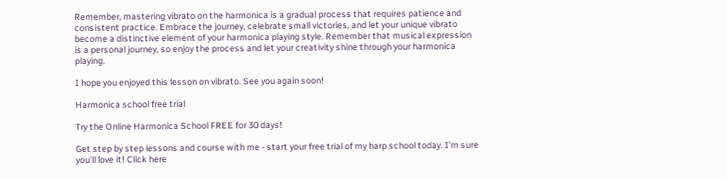Remember, mastering vibrato on the harmonica is a gradual process that requires patience and consistent practice. Embrace the journey, celebrate small victories, and let your unique vibrato become a distinctive element of your harmonica playing style. Remember that musical expression is a personal journey, so enjoy the process and let your creativity shine through your harmonica playing.

I hope you enjoyed this lesson on vibrato. See you again soon!

Harmonica school free trial

Try the Online Harmonica School FREE for 30 days!

Get step by step lessons and course with me - start your free trial of my harp school today. I'm sure you'll love it! Click here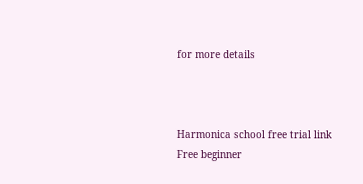for more details



Harmonica school free trial link
Free beginner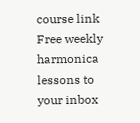course link
Free weekly harmonica lessons to your inbox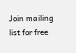Join mailing list for free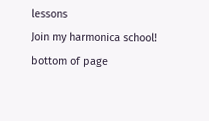lessons
Join my harmonica school!
bottom of page